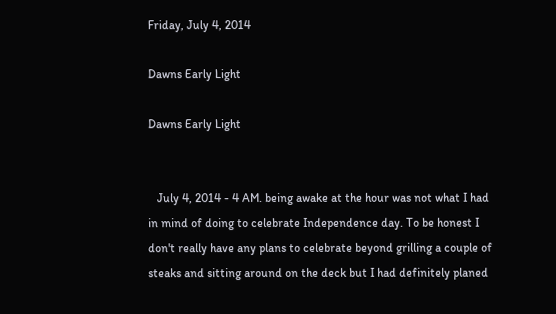Friday, July 4, 2014

Dawns Early Light

Dawns Early Light


   July 4, 2014 - 4 AM. being awake at the hour was not what I had in mind of doing to celebrate Independence day. To be honest I don't really have any plans to celebrate beyond grilling a couple of steaks and sitting around on the deck but I had definitely planed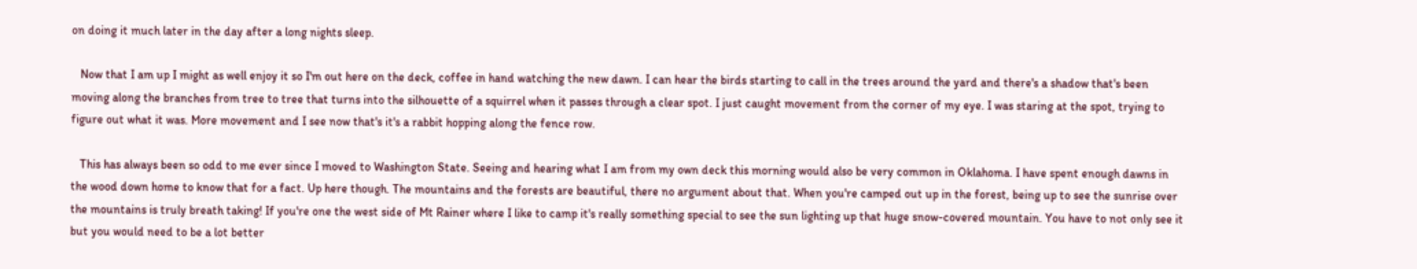on doing it much later in the day after a long nights sleep.

   Now that I am up I might as well enjoy it so I'm out here on the deck, coffee in hand watching the new dawn. I can hear the birds starting to call in the trees around the yard and there's a shadow that's been moving along the branches from tree to tree that turns into the silhouette of a squirrel when it passes through a clear spot. I just caught movement from the corner of my eye. I was staring at the spot, trying to figure out what it was. More movement and I see now that's it's a rabbit hopping along the fence row.

   This has always been so odd to me ever since I moved to Washington State. Seeing and hearing what I am from my own deck this morning would also be very common in Oklahoma. I have spent enough dawns in the wood down home to know that for a fact. Up here though. The mountains and the forests are beautiful, there no argument about that. When you're camped out up in the forest, being up to see the sunrise over the mountains is truly breath taking! If you're one the west side of Mt Rainer where I like to camp it's really something special to see the sun lighting up that huge snow-covered mountain. You have to not only see it but you would need to be a lot better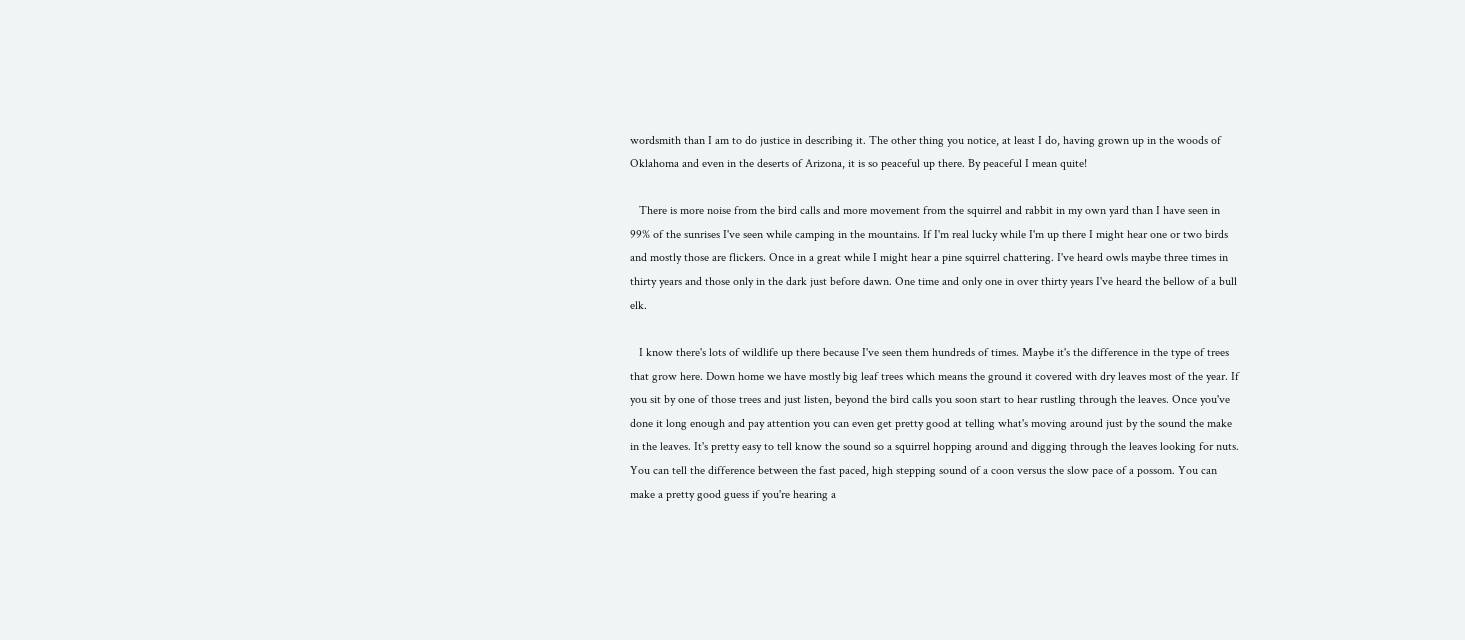wordsmith than I am to do justice in describing it. The other thing you notice, at least I do, having grown up in the woods of Oklahoma and even in the deserts of Arizona, it is so peaceful up there. By peaceful I mean quite!

   There is more noise from the bird calls and more movement from the squirrel and rabbit in my own yard than I have seen in 99% of the sunrises I've seen while camping in the mountains. If I'm real lucky while I'm up there I might hear one or two birds and mostly those are flickers. Once in a great while I might hear a pine squirrel chattering. I've heard owls maybe three times in thirty years and those only in the dark just before dawn. One time and only one in over thirty years I've heard the bellow of a bull elk.

   I know there's lots of wildlife up there because I've seen them hundreds of times. Maybe it's the difference in the type of trees that grow here. Down home we have mostly big leaf trees which means the ground it covered with dry leaves most of the year. If you sit by one of those trees and just listen, beyond the bird calls you soon start to hear rustling through the leaves. Once you've done it long enough and pay attention you can even get pretty good at telling what's moving around just by the sound the make in the leaves. It's pretty easy to tell know the sound so a squirrel hopping around and digging through the leaves looking for nuts. You can tell the difference between the fast paced, high stepping sound of a coon versus the slow pace of a possom. You can make a pretty good guess if you're hearing a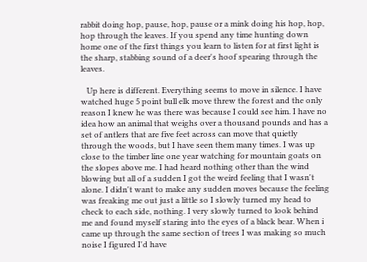rabbit doing hop, pause, hop, pause or a mink doing his hop, hop, hop through the leaves. If you spend any time hunting down home one of the first things you learn to listen for at first light is the sharp, stabbing sound of a deer's hoof spearing through the leaves.

   Up here is different. Everything seems to move in silence. I have watched huge 5 point bull elk move threw the forest and the only reason I knew he was there was because I could see him. I have no idea how an animal that weighs over a thousand pounds and has a set of antlers that are five feet across can move that quietly through the woods, but I have seen them many times. I was up close to the timber line one year watching for mountain goats on the slopes above me. I had heard nothing other than the wind blowing but all of a sudden I got the weird feeling that I wasn't alone. I didn't want to make any sudden moves because the feeling was freaking me out just a little so I slowly turned my head to check to each side, nothing. I very slowly turned to look behind me and found myself staring into the eyes of a black bear. When i came up through the same section of trees I was making so much noise I figured I'd have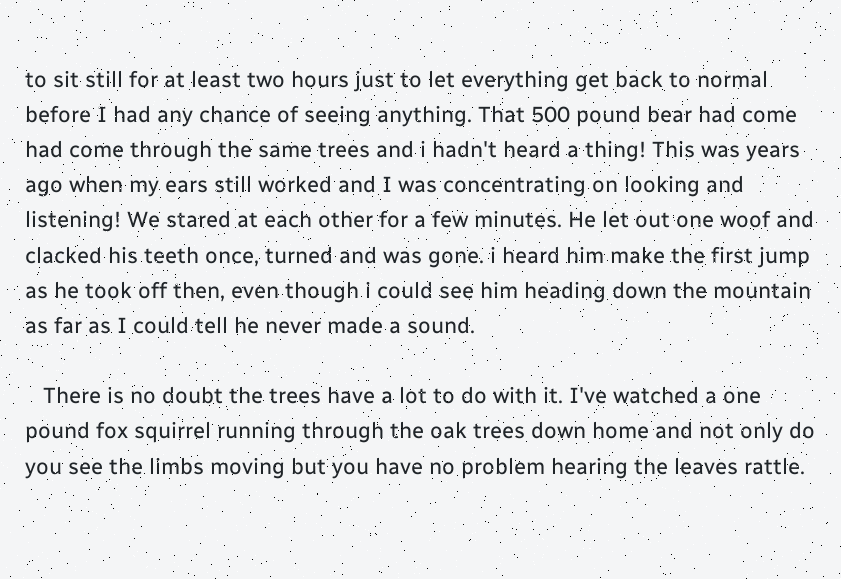to sit still for at least two hours just to let everything get back to normal before I had any chance of seeing anything. That 500 pound bear had come had come through the same trees and i hadn't heard a thing! This was years ago when my ears still worked and I was concentrating on looking and listening! We stared at each other for a few minutes. He let out one woof and clacked his teeth once, turned and was gone. i heard him make the first jump as he took off then, even though i could see him heading down the mountain as far as I could tell he never made a sound.

   There is no doubt the trees have a lot to do with it. I've watched a one pound fox squirrel running through the oak trees down home and not only do you see the limbs moving but you have no problem hearing the leaves rattle.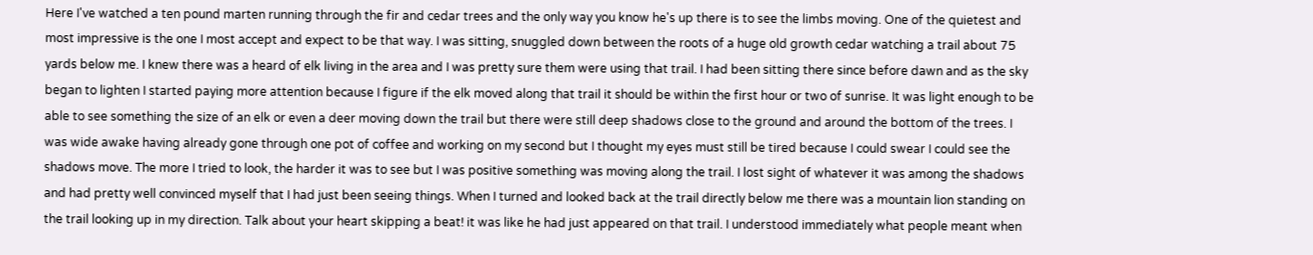Here I've watched a ten pound marten running through the fir and cedar trees and the only way you know he's up there is to see the limbs moving. One of the quietest and most impressive is the one I most accept and expect to be that way. I was sitting, snuggled down between the roots of a huge old growth cedar watching a trail about 75 yards below me. I knew there was a heard of elk living in the area and I was pretty sure them were using that trail. I had been sitting there since before dawn and as the sky began to lighten I started paying more attention because I figure if the elk moved along that trail it should be within the first hour or two of sunrise. It was light enough to be able to see something the size of an elk or even a deer moving down the trail but there were still deep shadows close to the ground and around the bottom of the trees. I was wide awake having already gone through one pot of coffee and working on my second but I thought my eyes must still be tired because I could swear I could see the shadows move. The more I tried to look, the harder it was to see but I was positive something was moving along the trail. I lost sight of whatever it was among the shadows and had pretty well convinced myself that I had just been seeing things. When I turned and looked back at the trail directly below me there was a mountain lion standing on the trail looking up in my direction. Talk about your heart skipping a beat! it was like he had just appeared on that trail. I understood immediately what people meant when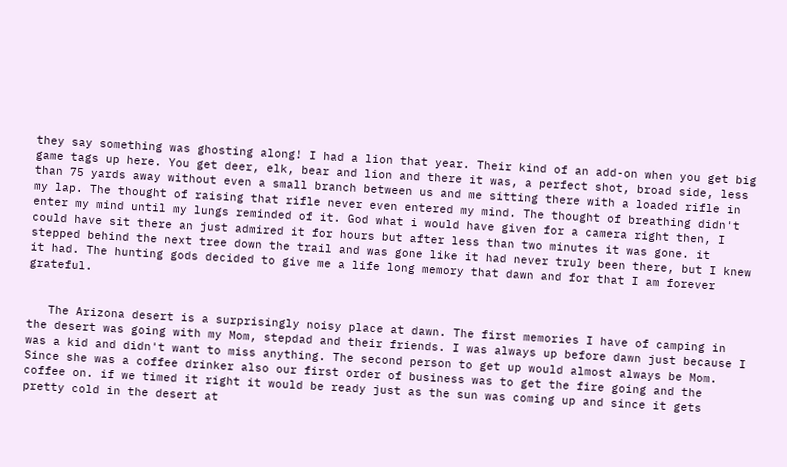they say something was ghosting along! I had a lion that year. Their kind of an add-on when you get big game tags up here. You get deer, elk, bear and lion and there it was, a perfect shot, broad side, less than 75 yards away without even a small branch between us and me sitting there with a loaded rifle in my lap. The thought of raising that rifle never even entered my mind. The thought of breathing didn't enter my mind until my lungs reminded of it. God what i would have given for a camera right then, I could have sit there an just admired it for hours but after less than two minutes it was gone. it stepped behind the next tree down the trail and was gone like it had never truly been there, but I knew it had. The hunting gods decided to give me a life long memory that dawn and for that I am forever grateful.


   The Arizona desert is a surprisingly noisy place at dawn. The first memories I have of camping in the desert was going with my Mom, stepdad and their friends. I was always up before dawn just because I was a kid and didn't want to miss anything. The second person to get up would almost always be Mom. Since she was a coffee drinker also our first order of business was to get the fire going and the coffee on. if we timed it right it would be ready just as the sun was coming up and since it gets pretty cold in the desert at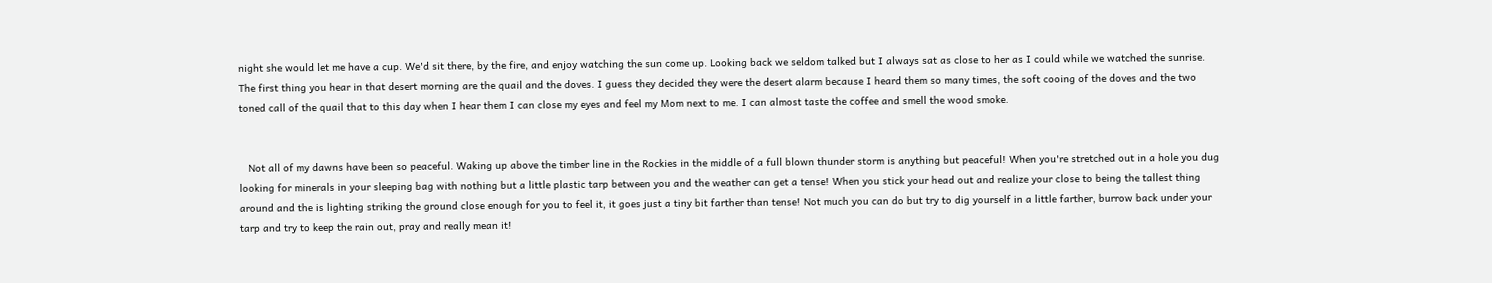night she would let me have a cup. We'd sit there, by the fire, and enjoy watching the sun come up. Looking back we seldom talked but I always sat as close to her as I could while we watched the sunrise. The first thing you hear in that desert morning are the quail and the doves. I guess they decided they were the desert alarm because I heard them so many times, the soft cooing of the doves and the two toned call of the quail that to this day when I hear them I can close my eyes and feel my Mom next to me. I can almost taste the coffee and smell the wood smoke.


   Not all of my dawns have been so peaceful. Waking up above the timber line in the Rockies in the middle of a full blown thunder storm is anything but peaceful! When you're stretched out in a hole you dug looking for minerals in your sleeping bag with nothing but a little plastic tarp between you and the weather can get a tense! When you stick your head out and realize your close to being the tallest thing around and the is lighting striking the ground close enough for you to feel it, it goes just a tiny bit farther than tense! Not much you can do but try to dig yourself in a little farther, burrow back under your tarp and try to keep the rain out, pray and really mean it!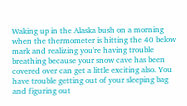Waking up in the Alaska bush on a morning when the thermometer is hitting the 40 below mark and realizing you're having trouble breathing because your snow cave has been covered over can get a little exciting also. You have trouble getting out of your sleeping bag and figuring out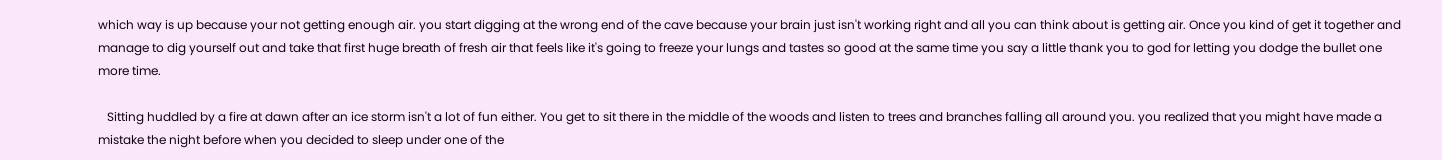which way is up because your not getting enough air. you start digging at the wrong end of the cave because your brain just isn't working right and all you can think about is getting air. Once you kind of get it together and manage to dig yourself out and take that first huge breath of fresh air that feels like it's going to freeze your lungs and tastes so good at the same time you say a little thank you to god for letting you dodge the bullet one more time.

   Sitting huddled by a fire at dawn after an ice storm isn't a lot of fun either. You get to sit there in the middle of the woods and listen to trees and branches falling all around you. you realized that you might have made a mistake the night before when you decided to sleep under one of the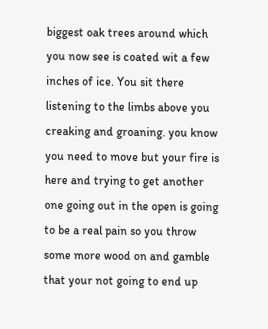biggest oak trees around which you now see is coated wit a few inches of ice. You sit there listening to the limbs above you creaking and groaning. you know you need to move but your fire is here and trying to get another one going out in the open is going to be a real pain so you throw some more wood on and gamble that your not going to end up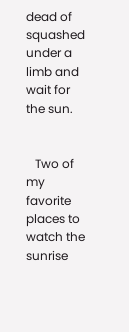dead of squashed under a limb and wait for the sun.


   Two of my favorite places to watch the sunrise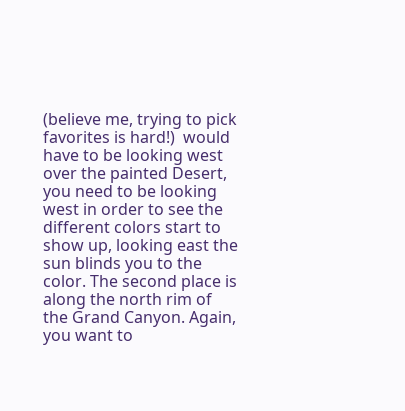(believe me, trying to pick favorites is hard!)  would have to be looking west over the painted Desert, you need to be looking west in order to see the different colors start to show up, looking east the sun blinds you to the color. The second place is along the north rim of the Grand Canyon. Again, you want to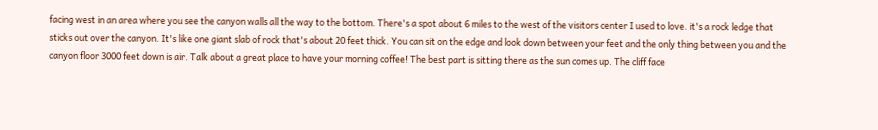facing west in an area where you see the canyon walls all the way to the bottom. There's a spot about 6 miles to the west of the visitors center I used to love. it's a rock ledge that sticks out over the canyon. It's like one giant slab of rock that's about 20 feet thick. You can sit on the edge and look down between your feet and the only thing between you and the canyon floor 3000 feet down is air. Talk about a great place to have your morning coffee! The best part is sitting there as the sun comes up. The cliff face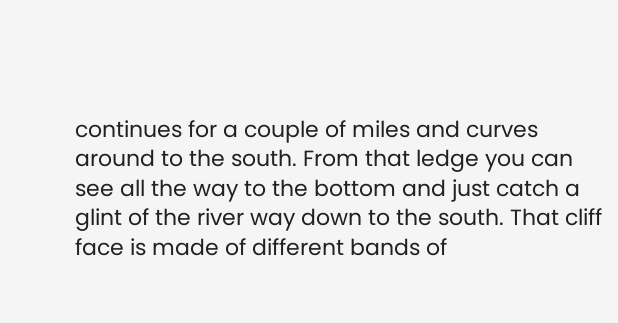continues for a couple of miles and curves around to the south. From that ledge you can see all the way to the bottom and just catch a glint of the river way down to the south. That cliff face is made of different bands of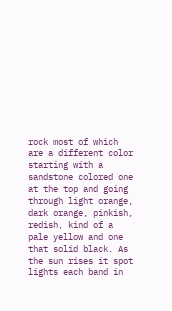rock most of which are a different color starting with a sandstone colored one at the top and going through light orange, dark orange, pinkish, redish, kind of a pale yellow and one that solid black. As the sun rises it spot lights each band in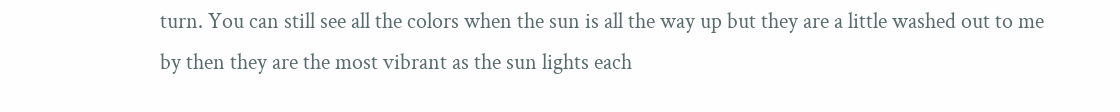turn. You can still see all the colors when the sun is all the way up but they are a little washed out to me by then they are the most vibrant as the sun lights each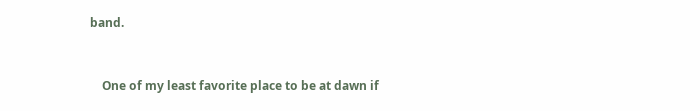band.


    One of my least favorite place to be at dawn if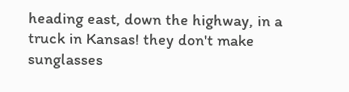heading east, down the highway, in a truck in Kansas! they don't make sunglasses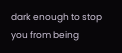dark enough to stop you from being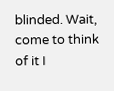blinded. Wait, come to think of it I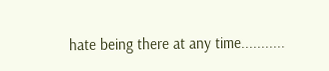hate being there at any time...........